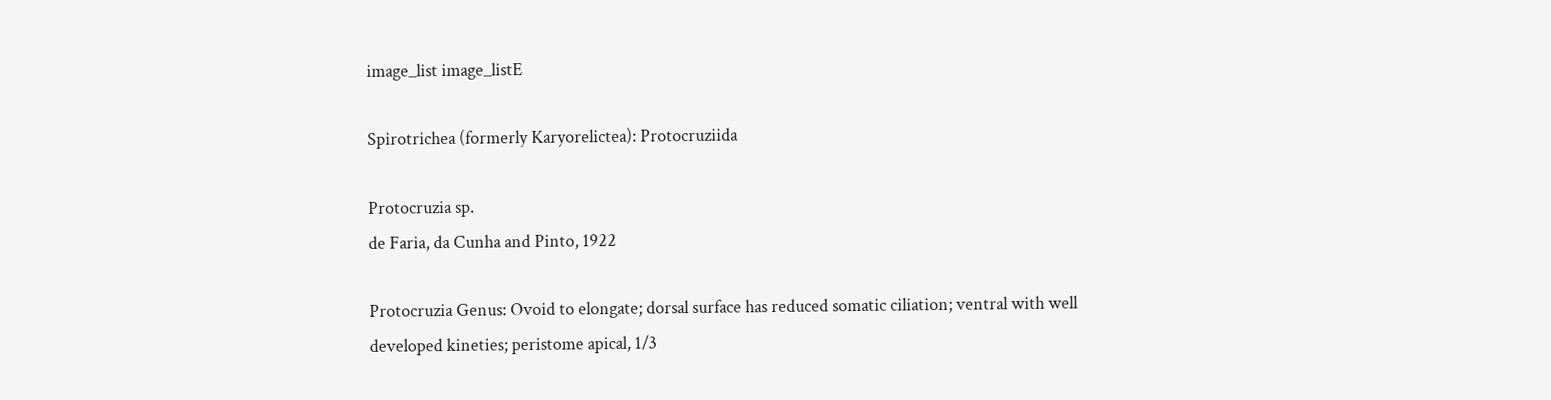image_list image_listE

Spirotrichea (formerly Karyorelictea): Protocruziida

Protocruzia sp.
de Faria, da Cunha and Pinto, 1922

Protocruzia Genus: Ovoid to elongate; dorsal surface has reduced somatic ciliation; ventral with well developed kineties; peristome apical, 1/3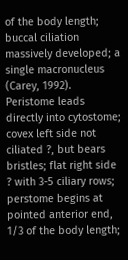of the body length; buccal ciliation massively developed; a single macronucleus (Carey, 1992). Peristome leads directly into cytostome; covex left side not ciliated ?, but bears bristles; flat right side ? with 3-5 ciliary rows; perstome begins at pointed anterior end, 1/3 of the body length;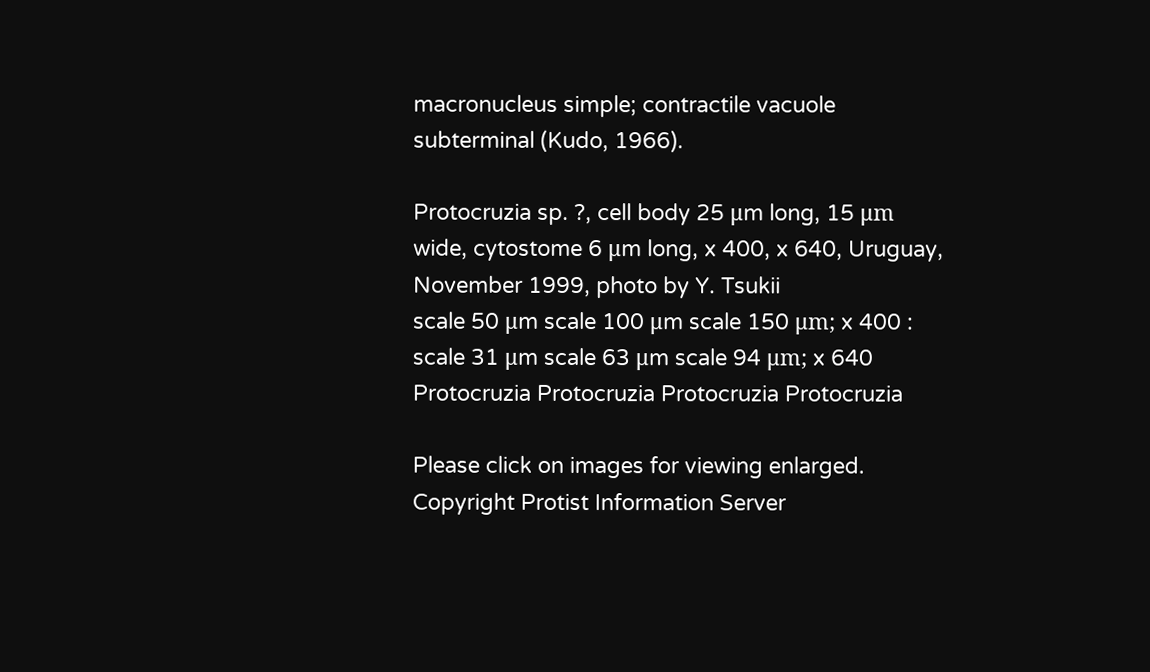macronucleus simple; contractile vacuole subterminal (Kudo, 1966).

Protocruzia sp. ?, cell body 25 μm long, 15 μm wide, cytostome 6 μm long, x 400, x 640, Uruguay, November 1999, photo by Y. Tsukii
scale 50 μm scale 100 μm scale 150 μm; x 400 : scale 31 μm scale 63 μm scale 94 μm; x 640
Protocruzia Protocruzia Protocruzia Protocruzia

Please click on images for viewing enlarged.
Copyright Protist Information Server